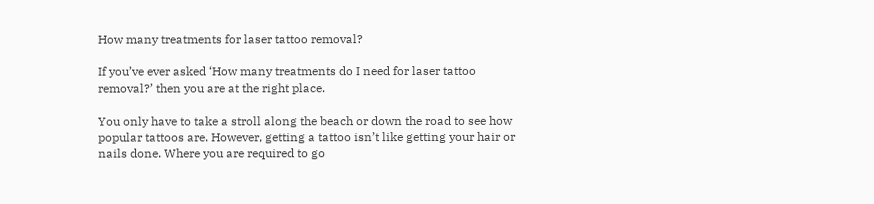How many treatments for laser tattoo removal?

If you’ve ever asked ‘How many treatments do I need for laser tattoo removal?’ then you are at the right place.

You only have to take a stroll along the beach or down the road to see how popular tattoos are. However, getting a tattoo isn’t like getting your hair or nails done. Where you are required to go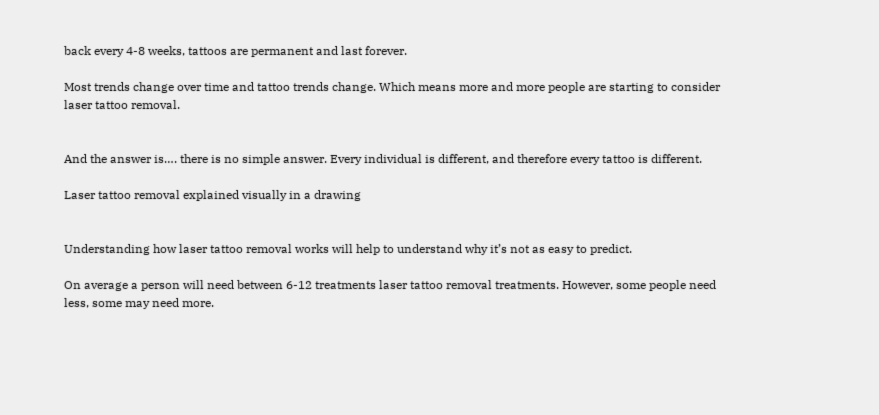back every 4-8 weeks, tattoos are permanent and last forever.

Most trends change over time and tattoo trends change. Which means more and more people are starting to consider laser tattoo removal.


And the answer is…. there is no simple answer. Every individual is different, and therefore every tattoo is different.

Laser tattoo removal explained visually in a drawing


Understanding how laser tattoo removal works will help to understand why it’s not as easy to predict.

On average a person will need between 6-12 treatments laser tattoo removal treatments. However, some people need less, some may need more.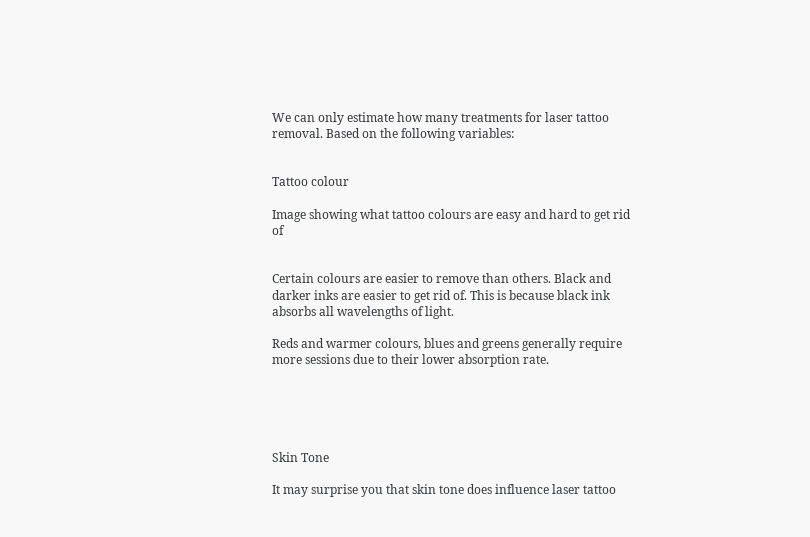We can only estimate how many treatments for laser tattoo removal. Based on the following variables:


Tattoo colour

Image showing what tattoo colours are easy and hard to get rid of


Certain colours are easier to remove than others. Black and darker inks are easier to get rid of. This is because black ink absorbs all wavelengths of light.

Reds and warmer colours, blues and greens generally require more sessions due to their lower absorption rate.





Skin Tone

It may surprise you that skin tone does influence laser tattoo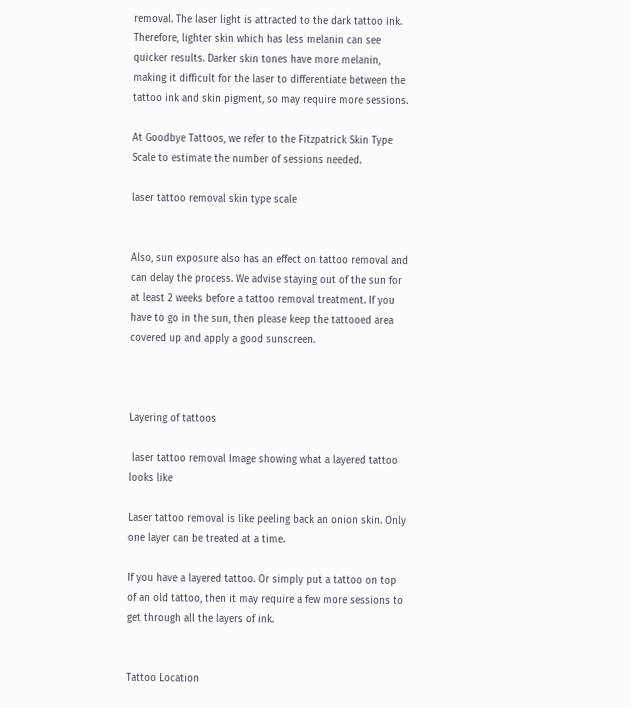removal. The laser light is attracted to the dark tattoo ink. Therefore, lighter skin which has less melanin can see quicker results. Darker skin tones have more melanin, making it difficult for the laser to differentiate between the tattoo ink and skin pigment, so may require more sessions.

At Goodbye Tattoos, we refer to the Fitzpatrick Skin Type Scale to estimate the number of sessions needed.

laser tattoo removal skin type scale


Also, sun exposure also has an effect on tattoo removal and can delay the process. We advise staying out of the sun for at least 2 weeks before a tattoo removal treatment. If you have to go in the sun, then please keep the tattooed area covered up and apply a good sunscreen.



Layering of tattoos

 laser tattoo removal Image showing what a layered tattoo looks like

Laser tattoo removal is like peeling back an onion skin. Only one layer can be treated at a time.

If you have a layered tattoo. Or simply put a tattoo on top of an old tattoo, then it may require a few more sessions to get through all the layers of ink.


Tattoo Location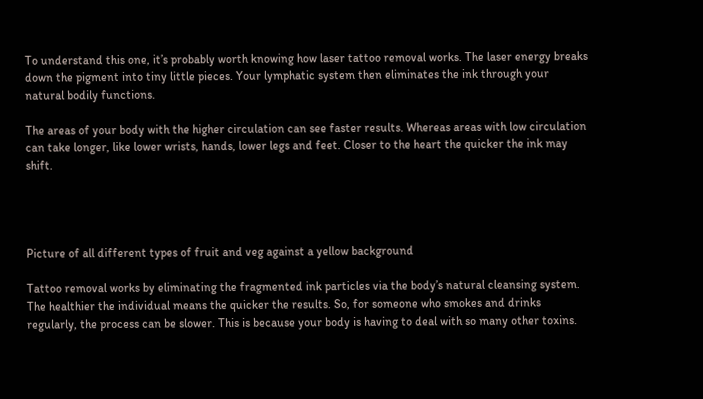To understand this one, it’s probably worth knowing how laser tattoo removal works. The laser energy breaks down the pigment into tiny little pieces. Your lymphatic system then eliminates the ink through your natural bodily functions.

The areas of your body with the higher circulation can see faster results. Whereas areas with low circulation can take longer, like lower wrists, hands, lower legs and feet. Closer to the heart the quicker the ink may shift.




Picture of all different types of fruit and veg against a yellow background

Tattoo removal works by eliminating the fragmented ink particles via the body’s natural cleansing system. The healthier the individual means the quicker the results. So, for someone who smokes and drinks regularly, the process can be slower. This is because your body is having to deal with so many other toxins.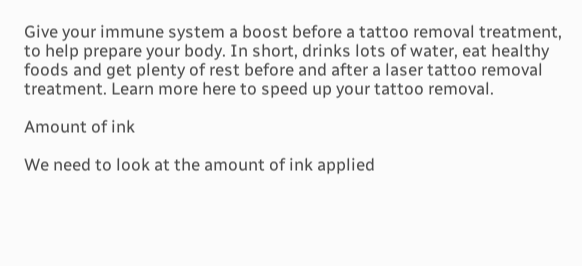Give your immune system a boost before a tattoo removal treatment, to help prepare your body. In short, drinks lots of water, eat healthy foods and get plenty of rest before and after a laser tattoo removal treatment. Learn more here to speed up your tattoo removal.

Amount of ink

We need to look at the amount of ink applied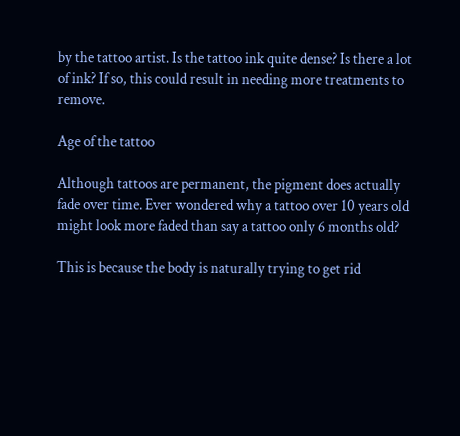by the tattoo artist. Is the tattoo ink quite dense? Is there a lot of ink? If so, this could result in needing more treatments to remove.

Age of the tattoo

Although tattoos are permanent, the pigment does actually fade over time. Ever wondered why a tattoo over 10 years old might look more faded than say a tattoo only 6 months old?

This is because the body is naturally trying to get rid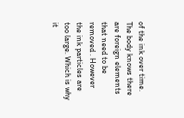of the ink over time. The body knows there are foreign elements that need to be removed . However the ink particles are too large. Which is why it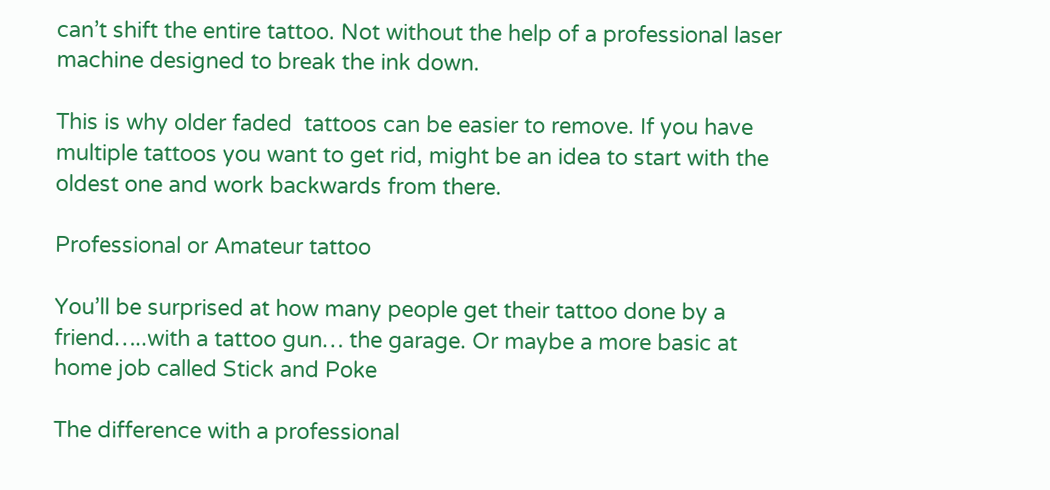can’t shift the entire tattoo. Not without the help of a professional laser machine designed to break the ink down.

This is why older faded  tattoos can be easier to remove. If you have multiple tattoos you want to get rid, might be an idea to start with the oldest one and work backwards from there.

Professional or Amateur tattoo

You’ll be surprised at how many people get their tattoo done by a friend…..with a tattoo gun… the garage. Or maybe a more basic at home job called Stick and Poke

The difference with a professional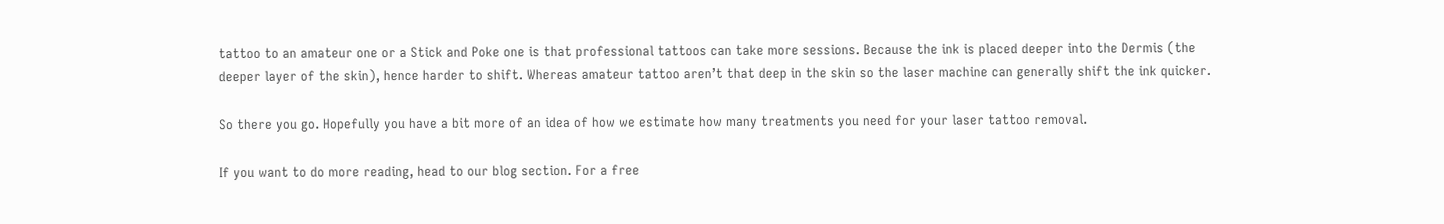tattoo to an amateur one or a Stick and Poke one is that professional tattoos can take more sessions. Because the ink is placed deeper into the Dermis (the deeper layer of the skin), hence harder to shift. Whereas amateur tattoo aren’t that deep in the skin so the laser machine can generally shift the ink quicker.

So there you go. Hopefully you have a bit more of an idea of how we estimate how many treatments you need for your laser tattoo removal.

If you want to do more reading, head to our blog section. For a free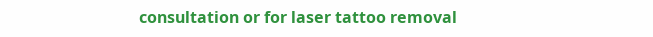consultation or for laser tattoo removal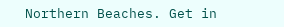Northern Beaches. Get in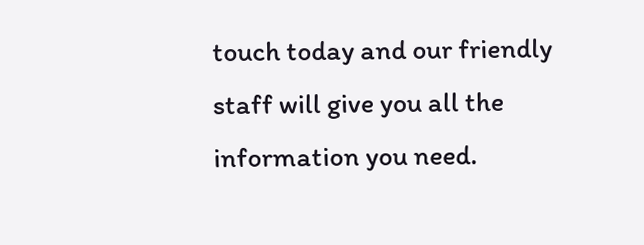touch today and our friendly staff will give you all the information you need.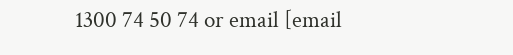1300 74 50 74 or email [email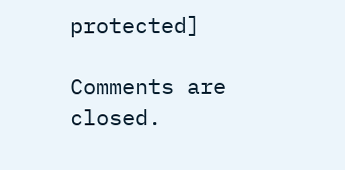protected]

Comments are closed.